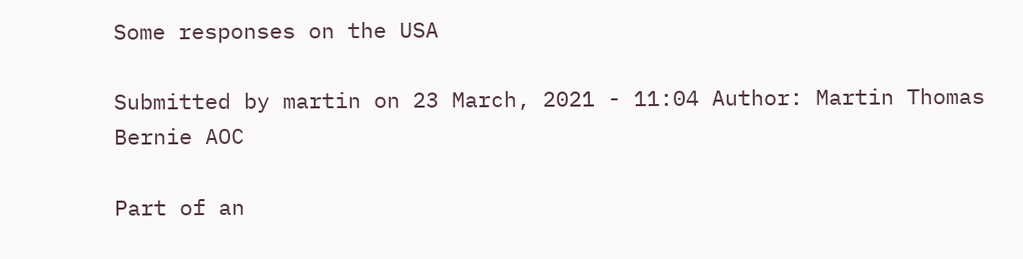Some responses on the USA

Submitted by martin on 23 March, 2021 - 11:04 Author: Martin Thomas
Bernie AOC

Part of an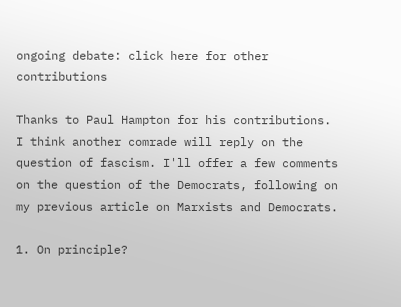ongoing debate: click here for other contributions

Thanks to Paul Hampton for his contributions. I think another comrade will reply on the question of fascism. I'll offer a few comments on the question of the Democrats, following on my previous article on Marxists and Democrats.

1. On principle?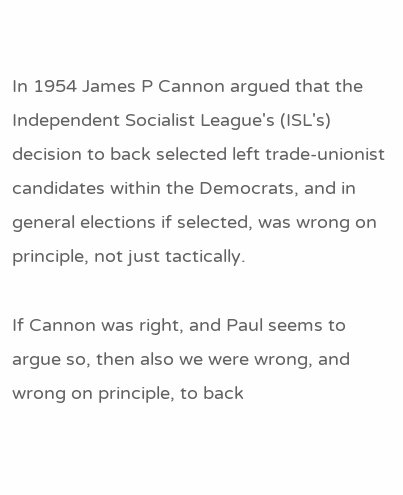In 1954 James P Cannon argued that the Independent Socialist League's (ISL's) decision to back selected left trade-unionist candidates within the Democrats, and in general elections if selected, was wrong on principle, not just tactically.

If Cannon was right, and Paul seems to argue so, then also we were wrong, and wrong on principle, to back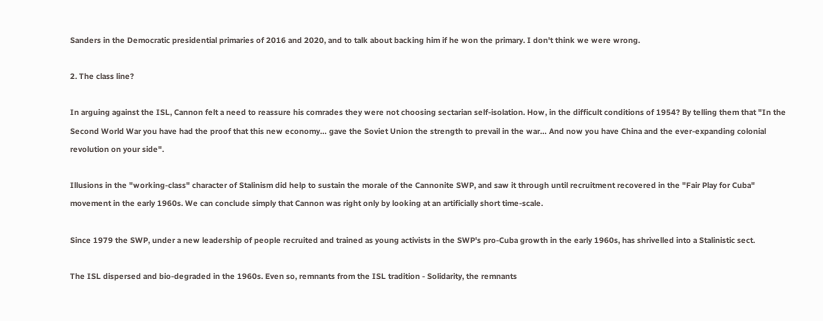Sanders in the Democratic presidential primaries of 2016 and 2020, and to talk about backing him if he won the primary. I don't think we were wrong.

2. The class line?

In arguing against the ISL, Cannon felt a need to reassure his comrades they were not choosing sectarian self-isolation. How, in the difficult conditions of 1954? By telling them that "In the Second World War you have had the proof that this new economy… gave the Soviet Union the strength to prevail in the war… And now you have China and the ever-expanding colonial revolution on your side".

Illusions in the "working-class" character of Stalinism did help to sustain the morale of the Cannonite SWP, and saw it through until recruitment recovered in the "Fair Play for Cuba" movement in the early 1960s. We can conclude simply that Cannon was right only by looking at an artificially short time-scale.

Since 1979 the SWP, under a new leadership of people recruited and trained as young activists in the SWP's pro-Cuba growth in the early 1960s, has shrivelled into a Stalinistic sect.

The ISL dispersed and bio-degraded in the 1960s. Even so, remnants from the ISL tradition - Solidarity, the remnants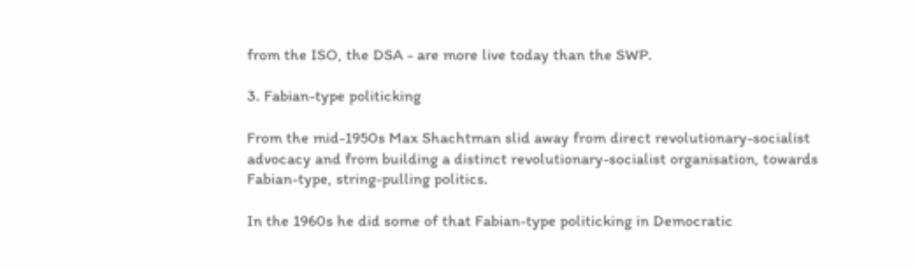from the ISO, the DSA - are more live today than the SWP.

3. Fabian-type politicking

From the mid-1950s Max Shachtman slid away from direct revolutionary-socialist advocacy and from building a distinct revolutionary-socialist organisation, towards Fabian-type, string-pulling politics.

In the 1960s he did some of that Fabian-type politicking in Democratic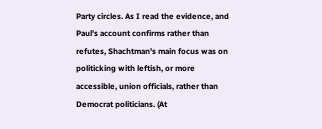Party circles. As I read the evidence, and Paul's account confirms rather than refutes, Shachtman's main focus was on politicking with leftish, or more accessible, union officials, rather than Democrat politicians. (At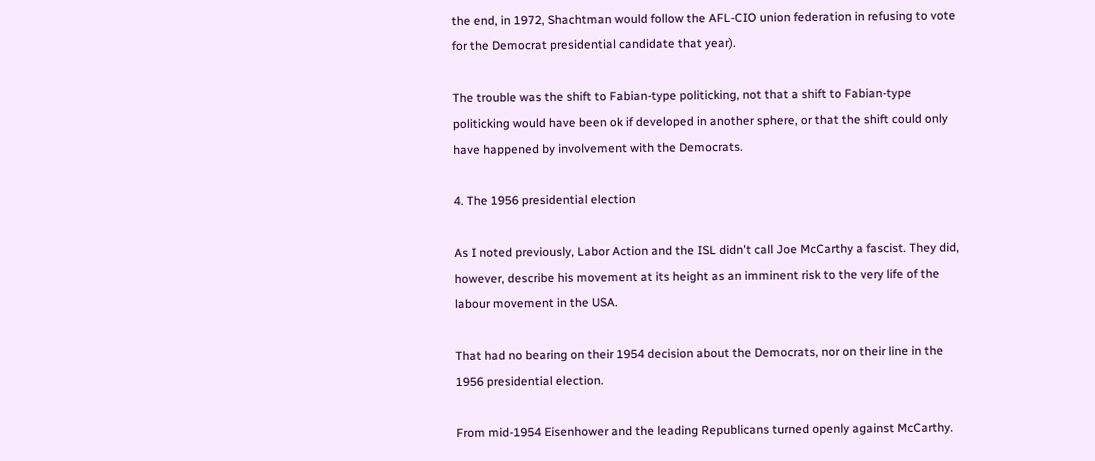the end, in 1972, Shachtman would follow the AFL-CIO union federation in refusing to vote for the Democrat presidential candidate that year).

The trouble was the shift to Fabian-type politicking, not that a shift to Fabian-type politicking would have been ok if developed in another sphere, or that the shift could only have happened by involvement with the Democrats.

4. The 1956 presidential election

As I noted previously, Labor Action and the ISL didn't call Joe McCarthy a fascist. They did, however, describe his movement at its height as an imminent risk to the very life of the labour movement in the USA.

That had no bearing on their 1954 decision about the Democrats, nor on their line in the 1956 presidential election.

From mid-1954 Eisenhower and the leading Republicans turned openly against McCarthy.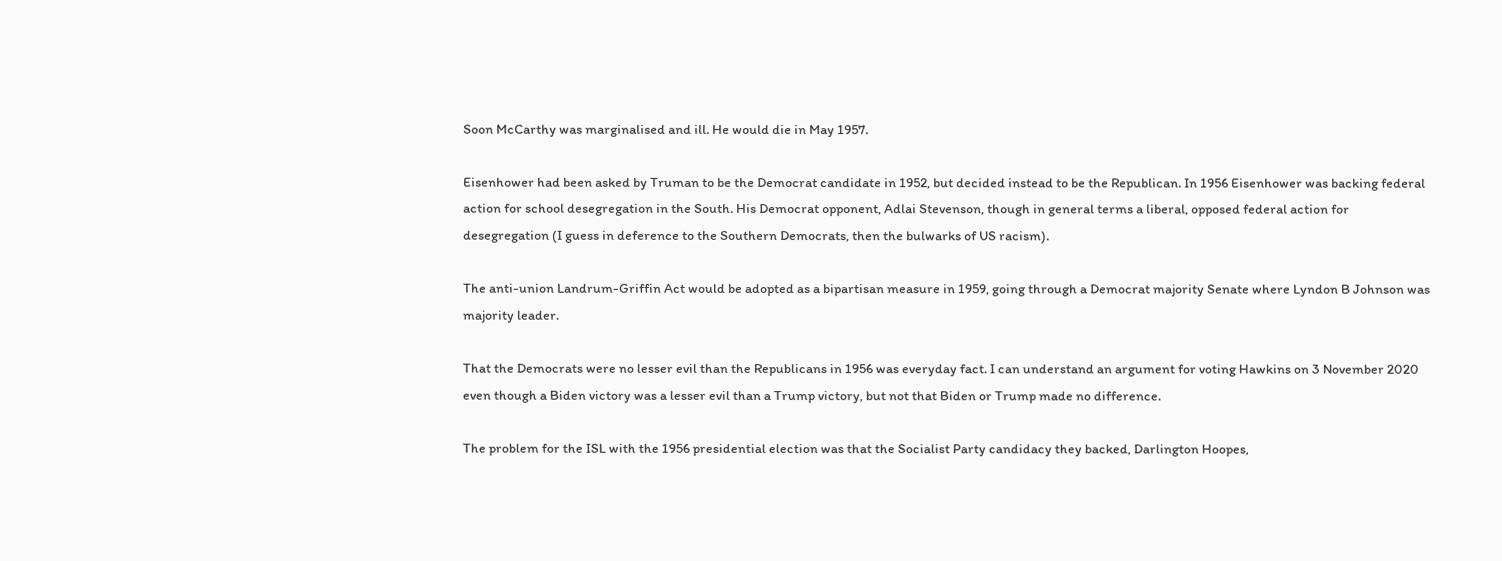Soon McCarthy was marginalised and ill. He would die in May 1957.

Eisenhower had been asked by Truman to be the Democrat candidate in 1952, but decided instead to be the Republican. In 1956 Eisenhower was backing federal action for school desegregation in the South. His Democrat opponent, Adlai Stevenson, though in general terms a liberal, opposed federal action for desegregation (I guess in deference to the Southern Democrats, then the bulwarks of US racism).

The anti-union Landrum-Griffin Act would be adopted as a bipartisan measure in 1959, going through a Democrat majority Senate where Lyndon B Johnson was majority leader.

That the Democrats were no lesser evil than the Republicans in 1956 was everyday fact. I can understand an argument for voting Hawkins on 3 November 2020 even though a Biden victory was a lesser evil than a Trump victory, but not that Biden or Trump made no difference.

The problem for the ISL with the 1956 presidential election was that the Socialist Party candidacy they backed, Darlington Hoopes,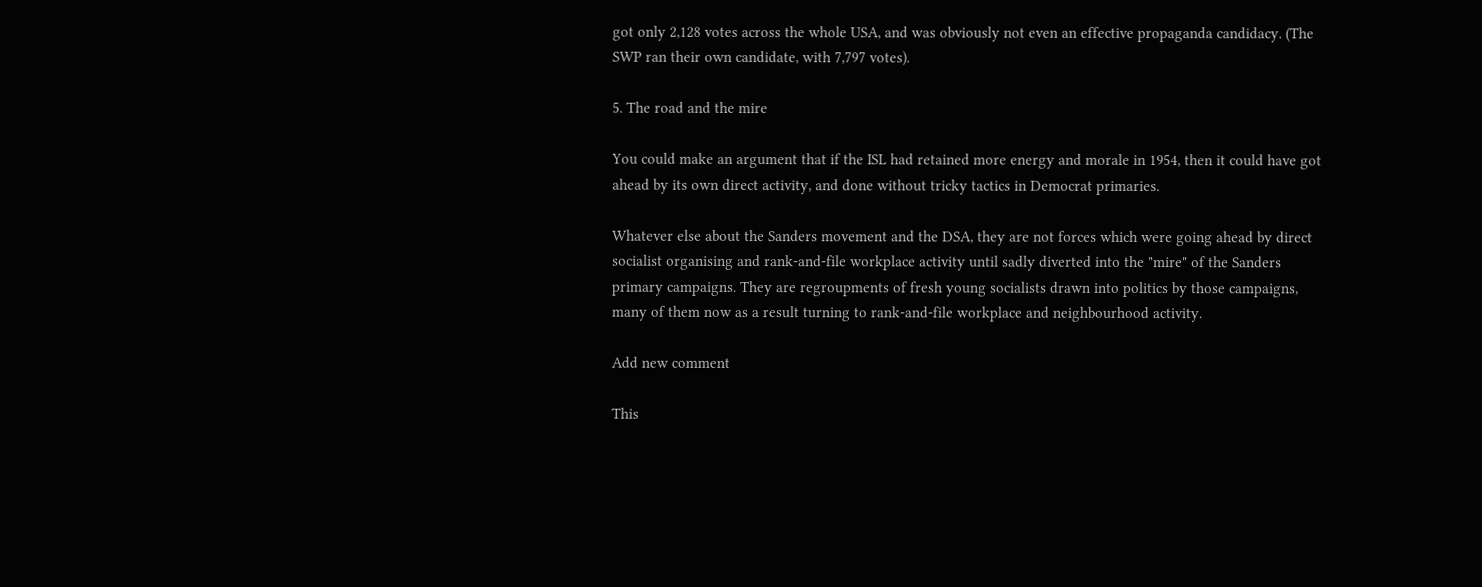got only 2,128 votes across the whole USA, and was obviously not even an effective propaganda candidacy. (The SWP ran their own candidate, with 7,797 votes).

5. The road and the mire

You could make an argument that if the ISL had retained more energy and morale in 1954, then it could have got ahead by its own direct activity, and done without tricky tactics in Democrat primaries.

Whatever else about the Sanders movement and the DSA, they are not forces which were going ahead by direct socialist organising and rank-and-file workplace activity until sadly diverted into the "mire" of the Sanders primary campaigns. They are regroupments of fresh young socialists drawn into politics by those campaigns, many of them now as a result turning to rank-and-file workplace and neighbourhood activity.

Add new comment

This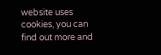website uses cookies, you can find out more and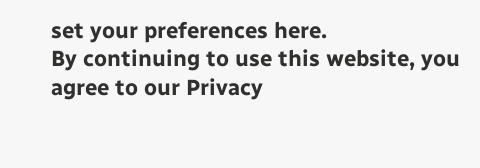set your preferences here.
By continuing to use this website, you agree to our Privacy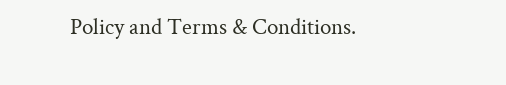Policy and Terms & Conditions.